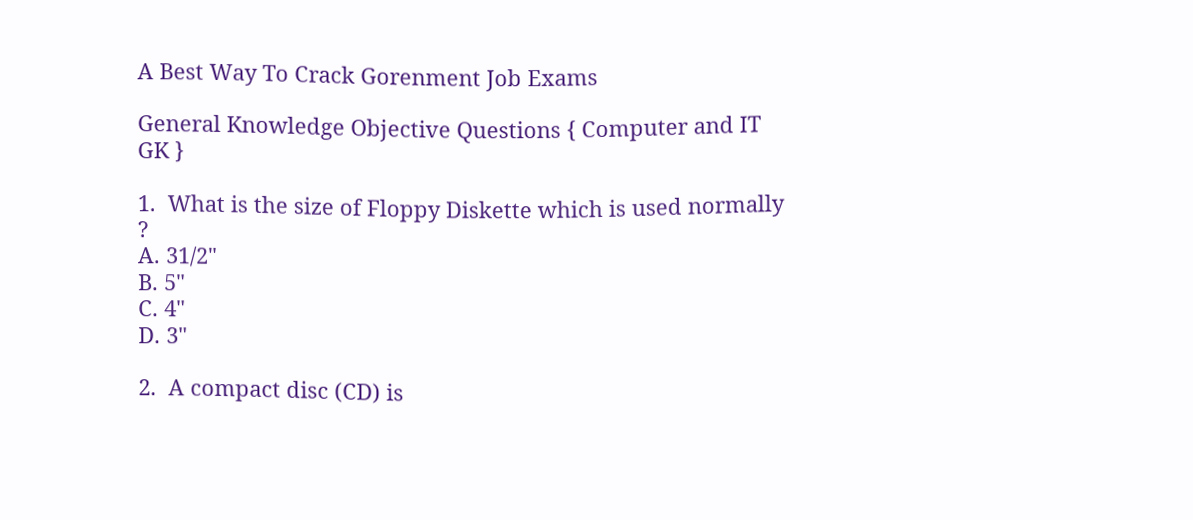A Best Way To Crack Gorenment Job Exams

General Knowledge Objective Questions { Computer and IT GK }

1.  What is the size of Floppy Diskette which is used normally ?
A. 31/2"
B. 5"
C. 4"
D. 3"

2.  A compact disc (CD) is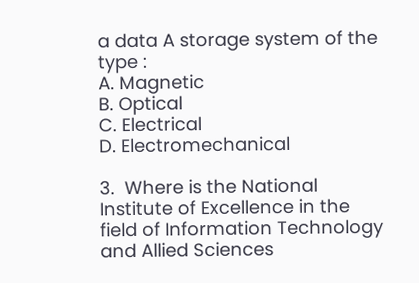a data A storage system of the type :
A. Magnetic
B. Optical
C. Electrical
D. Electromechanical

3.  Where is the National Institute of Excellence in the field of Information Technology and Allied Sciences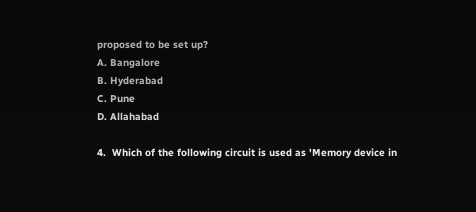proposed to be set up?
A. Bangalore
B. Hyderabad
C. Pune
D. Allahabad

4.  Which of the following circuit is used as 'Memory device in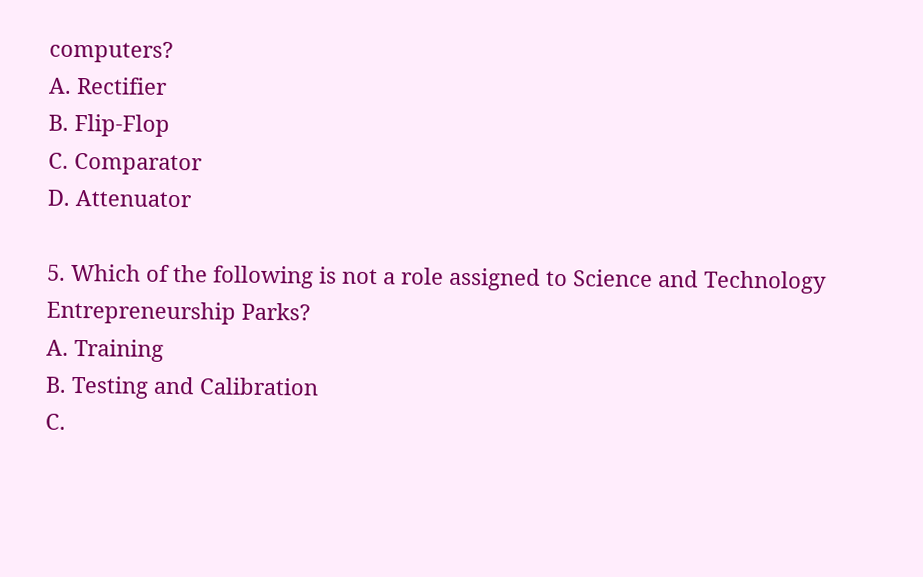computers?
A. Rectifier
B. Flip-Flop
C. Comparator
D. Attenuator

5. Which of the following is not a role assigned to Science and Technology Entrepreneurship Parks?
A. Training
B. Testing and Calibration
C.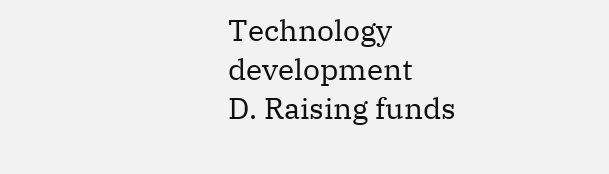Technology development
D. Raising funds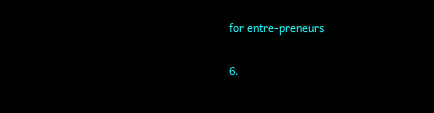for entre-preneurs

6.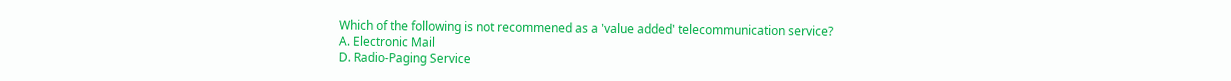Which of the following is not recommened as a 'value added' telecommunication service?
A. Electronic Mail
D. Radio-Paging Service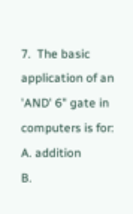7.  The basic application of an 'AND' 6" gate in computers is for:
A. addition
B.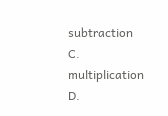subtraction
C. multiplication
D.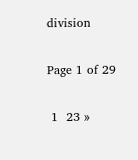division

Page 1 of 29

 1  23 »